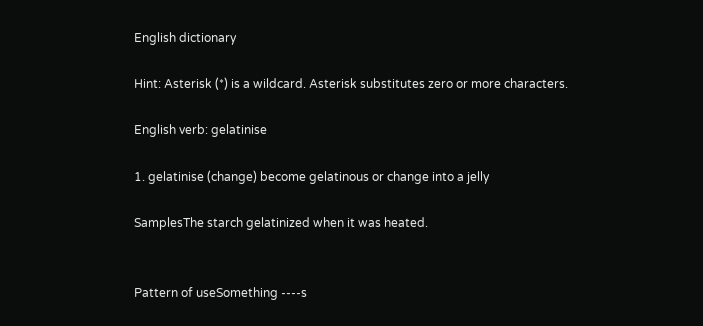English dictionary

Hint: Asterisk (*) is a wildcard. Asterisk substitutes zero or more characters.

English verb: gelatinise

1. gelatinise (change) become gelatinous or change into a jelly

SamplesThe starch gelatinized when it was heated.


Pattern of useSomething ----s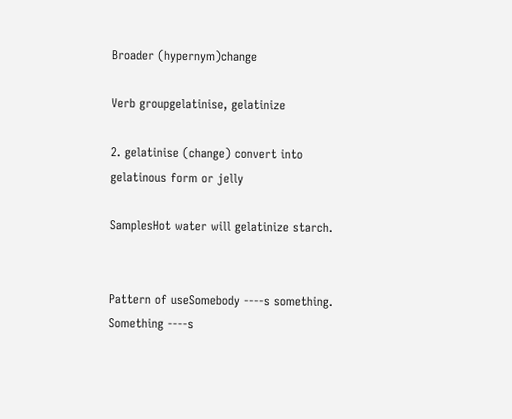Broader (hypernym)change

Verb groupgelatinise, gelatinize

2. gelatinise (change) convert into gelatinous form or jelly

SamplesHot water will gelatinize starch.


Pattern of useSomebody ----s something.
Something ----s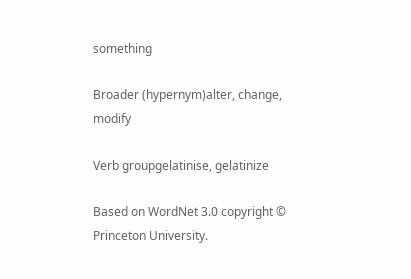something

Broader (hypernym)alter, change, modify

Verb groupgelatinise, gelatinize

Based on WordNet 3.0 copyright © Princeton University.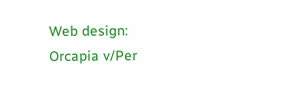Web design: Orcapia v/Per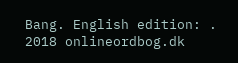Bang. English edition: .
2018 onlineordbog.dk